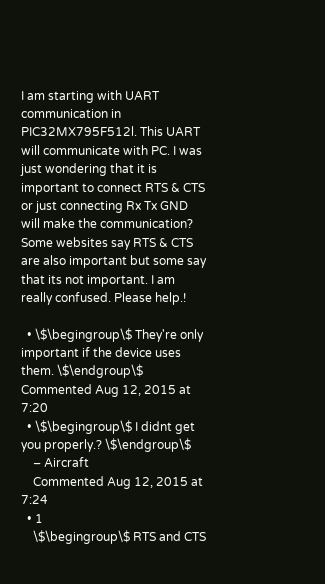I am starting with UART communication in PIC32MX795F512l. This UART will communicate with PC. I was just wondering that it is important to connect RTS & CTS or just connecting Rx Tx GND will make the communication? Some websites say RTS & CTS are also important but some say that its not important. I am really confused. Please help.!

  • \$\begingroup\$ They're only important if the device uses them. \$\endgroup\$ Commented Aug 12, 2015 at 7:20
  • \$\begingroup\$ I didnt get you properly.? \$\endgroup\$
    – Aircraft
    Commented Aug 12, 2015 at 7:24
  • 1
    \$\begingroup\$ RTS and CTS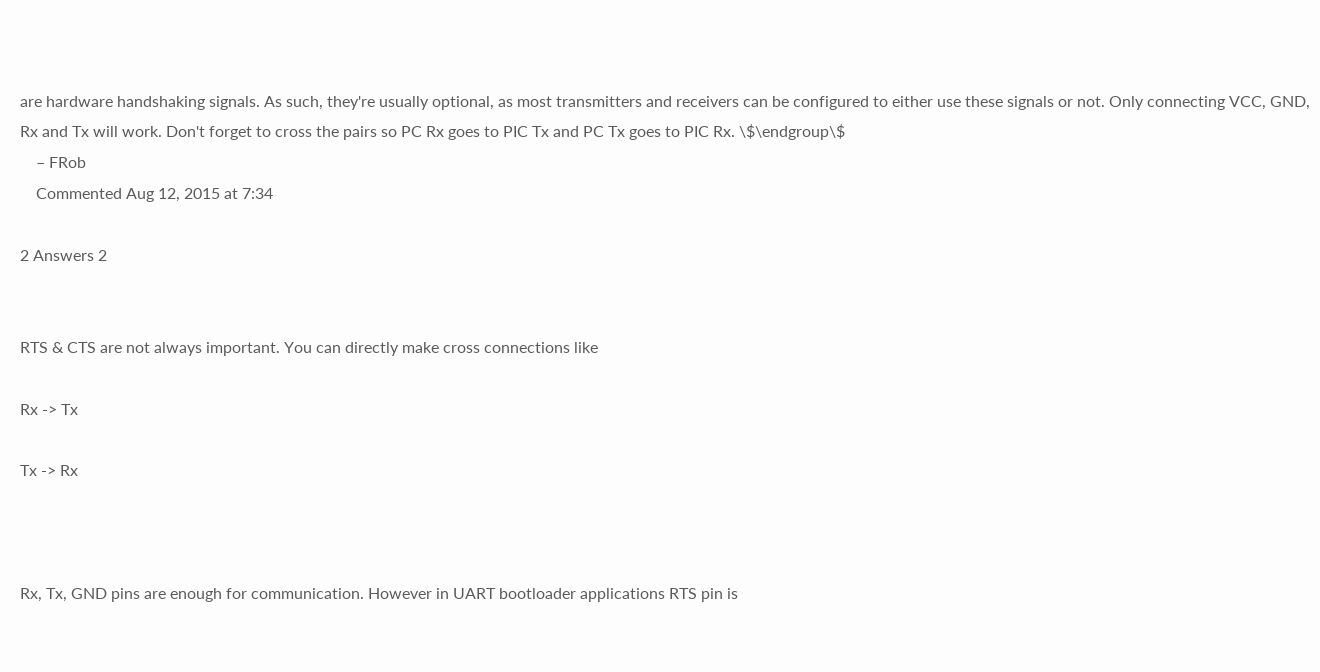are hardware handshaking signals. As such, they're usually optional, as most transmitters and receivers can be configured to either use these signals or not. Only connecting VCC, GND, Rx and Tx will work. Don't forget to cross the pairs so PC Rx goes to PIC Tx and PC Tx goes to PIC Rx. \$\endgroup\$
    – FRob
    Commented Aug 12, 2015 at 7:34

2 Answers 2


RTS & CTS are not always important. You can directly make cross connections like

Rx -> Tx

Tx -> Rx



Rx, Tx, GND pins are enough for communication. However in UART bootloader applications RTS pin is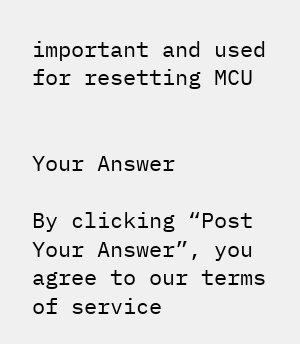important and used for resetting MCU


Your Answer

By clicking “Post Your Answer”, you agree to our terms of service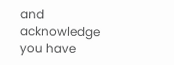and acknowledge you have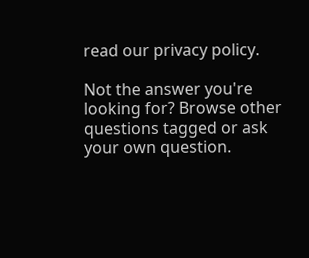read our privacy policy.

Not the answer you're looking for? Browse other questions tagged or ask your own question.